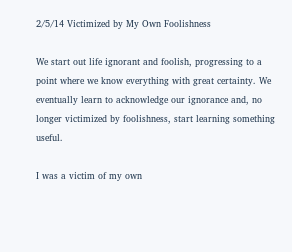2/5/14 Victimized by My Own Foolishness

We start out life ignorant and foolish, progressing to a point where we know everything with great certainty. We eventually learn to acknowledge our ignorance and, no longer victimized by foolishness, start learning something useful.

I was a victim of my own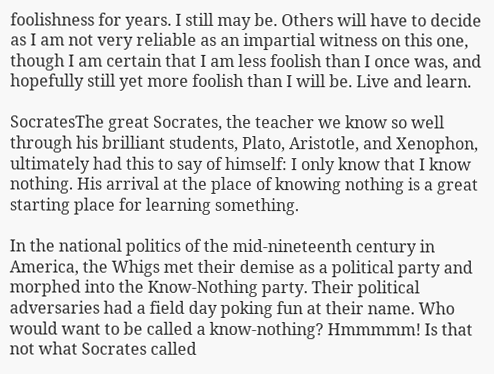foolishness for years. I still may be. Others will have to decide as I am not very reliable as an impartial witness on this one, though I am certain that I am less foolish than I once was, and hopefully still yet more foolish than I will be. Live and learn.

SocratesThe great Socrates, the teacher we know so well through his brilliant students, Plato, Aristotle, and Xenophon, ultimately had this to say of himself: I only know that I know nothing. His arrival at the place of knowing nothing is a great starting place for learning something.

In the national politics of the mid-nineteenth century in America, the Whigs met their demise as a political party and morphed into the Know-Nothing party. Their political adversaries had a field day poking fun at their name. Who would want to be called a know-nothing? Hmmmmm! Is that not what Socrates called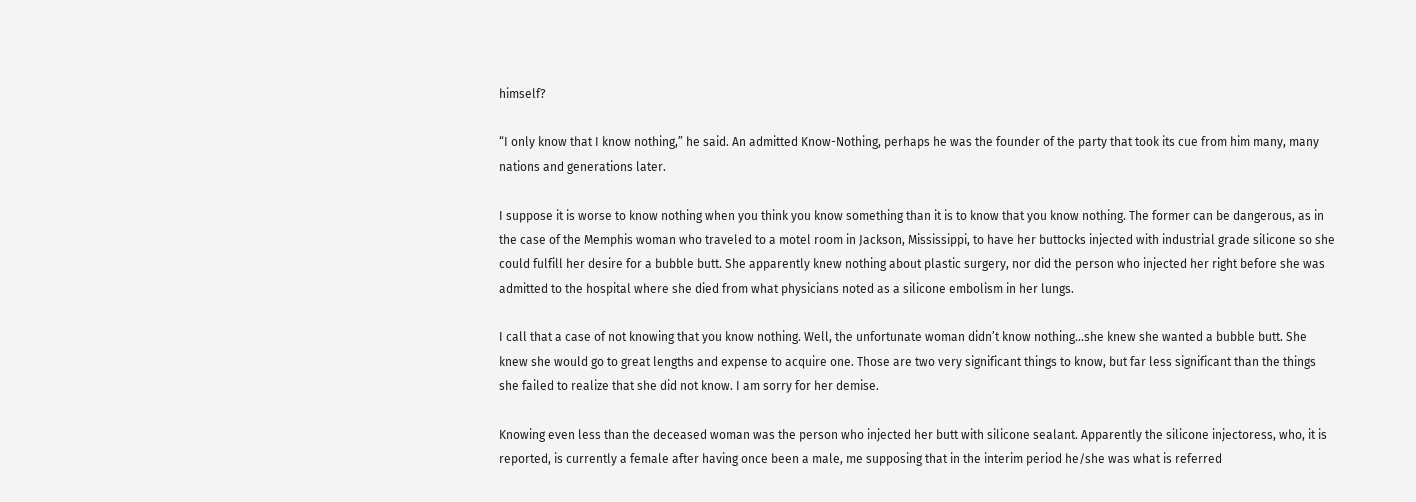himself?

“I only know that I know nothing,” he said. An admitted Know-Nothing, perhaps he was the founder of the party that took its cue from him many, many nations and generations later.

I suppose it is worse to know nothing when you think you know something than it is to know that you know nothing. The former can be dangerous, as in the case of the Memphis woman who traveled to a motel room in Jackson, Mississippi, to have her buttocks injected with industrial grade silicone so she could fulfill her desire for a bubble butt. She apparently knew nothing about plastic surgery, nor did the person who injected her right before she was admitted to the hospital where she died from what physicians noted as a silicone embolism in her lungs.

I call that a case of not knowing that you know nothing. Well, the unfortunate woman didn’t know nothing…she knew she wanted a bubble butt. She knew she would go to great lengths and expense to acquire one. Those are two very significant things to know, but far less significant than the things she failed to realize that she did not know. I am sorry for her demise.

Knowing even less than the deceased woman was the person who injected her butt with silicone sealant. Apparently the silicone injectoress, who, it is reported, is currently a female after having once been a male, me supposing that in the interim period he/she was what is referred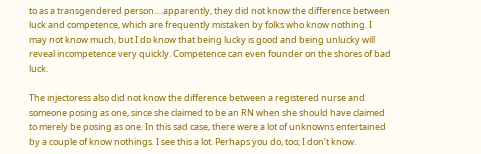to as a transgendered person….apparently, they did not know the difference between luck and competence, which are frequently mistaken by folks who know nothing. I may not know much, but I do know that being lucky is good and being unlucky will reveal incompetence very quickly. Competence can even founder on the shores of bad luck.

The injectoress also did not know the difference between a registered nurse and someone posing as one, since she claimed to be an RN when she should have claimed to merely be posing as one. In this sad case, there were a lot of unknowns entertained by a couple of know nothings. I see this a lot. Perhaps you do, too; I don’t know.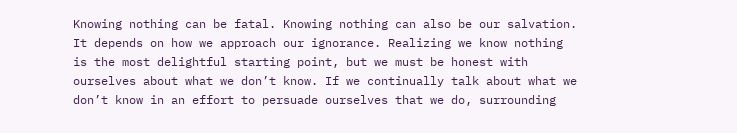Knowing nothing can be fatal. Knowing nothing can also be our salvation. It depends on how we approach our ignorance. Realizing we know nothing is the most delightful starting point, but we must be honest with ourselves about what we don’t know. If we continually talk about what we don’t know in an effort to persuade ourselves that we do, surrounding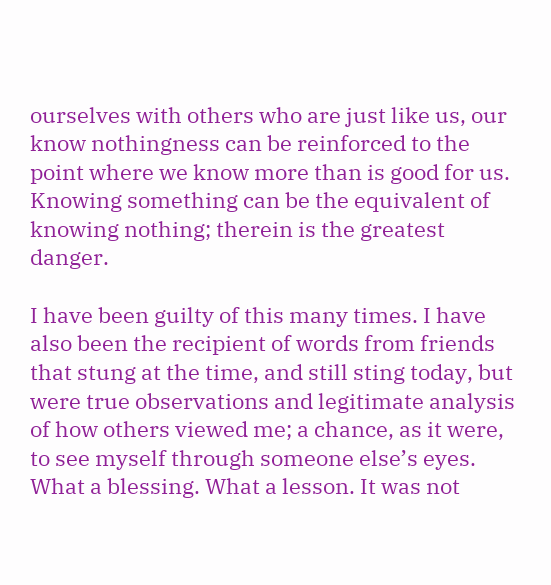ourselves with others who are just like us, our know nothingness can be reinforced to the point where we know more than is good for us. Knowing something can be the equivalent of knowing nothing; therein is the greatest danger.

I have been guilty of this many times. I have also been the recipient of words from friends that stung at the time, and still sting today, but were true observations and legitimate analysis of how others viewed me; a chance, as it were, to see myself through someone else’s eyes. What a blessing. What a lesson. It was not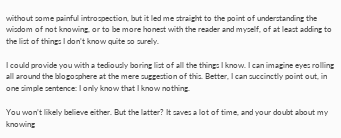without some painful introspection, but it led me straight to the point of understanding the wisdom of not knowing, or to be more honest with the reader and myself, of at least adding to the list of things I don’t know quite so surely.

I could provide you with a tediously boring list of all the things I know. I can imagine eyes rolling all around the blogosphere at the mere suggestion of this. Better, I can succinctly point out, in one simple sentence: I only know that I know nothing.

You won’t likely believe either. But the latter? It saves a lot of time, and your doubt about my knowing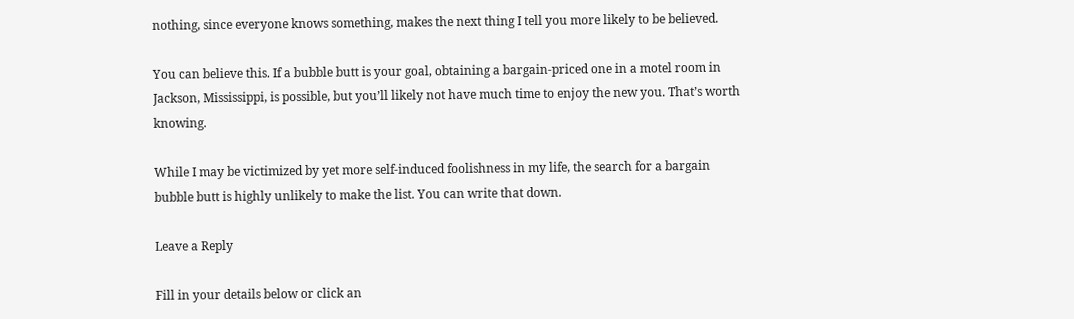nothing, since everyone knows something, makes the next thing I tell you more likely to be believed.

You can believe this. If a bubble butt is your goal, obtaining a bargain-priced one in a motel room in Jackson, Mississippi, is possible, but you’ll likely not have much time to enjoy the new you. That’s worth knowing.

While I may be victimized by yet more self-induced foolishness in my life, the search for a bargain bubble butt is highly unlikely to make the list. You can write that down.

Leave a Reply

Fill in your details below or click an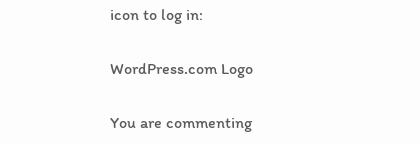icon to log in:

WordPress.com Logo

You are commenting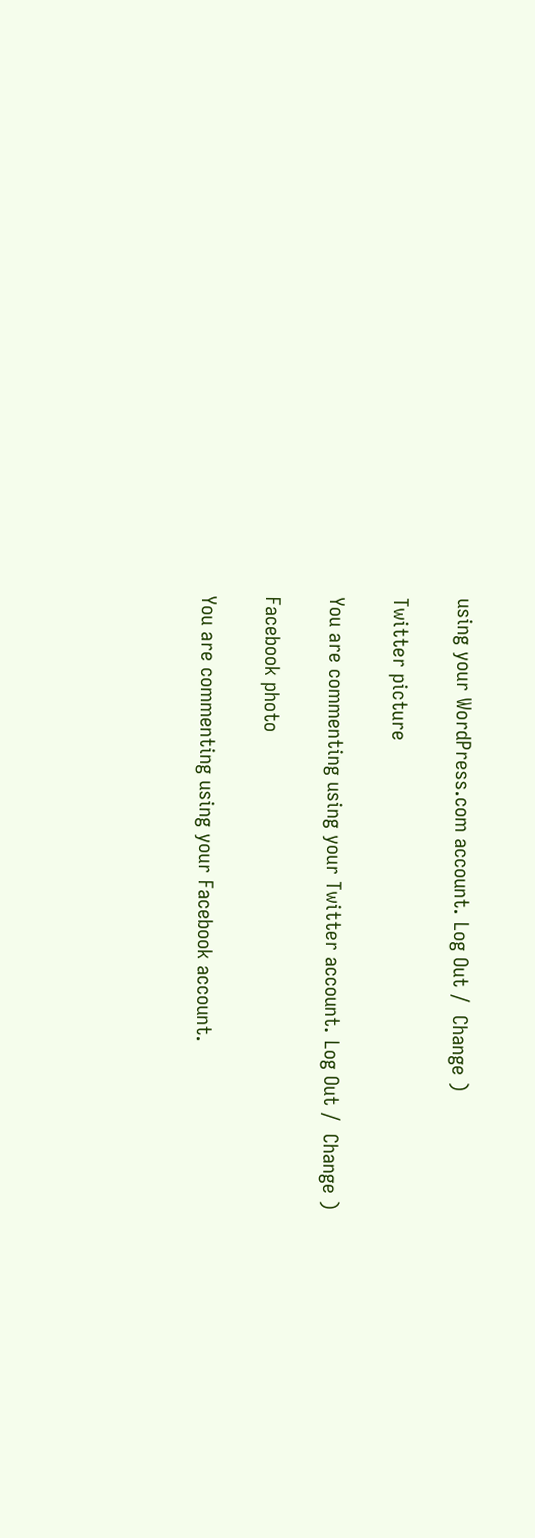using your WordPress.com account. Log Out /  Change )

Twitter picture

You are commenting using your Twitter account. Log Out /  Change )

Facebook photo

You are commenting using your Facebook account.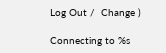Log Out /  Change )

Connecting to %s